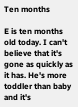Ten months

E is ten months old today. I can't believe that it's gone as quickly as it has. He's more toddler than baby and it's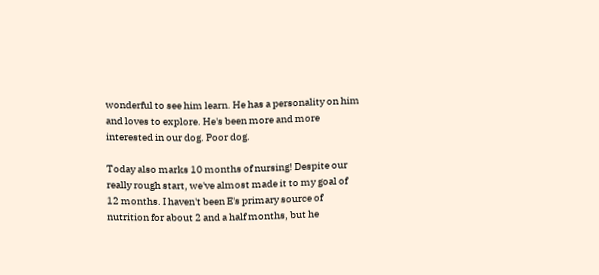wonderful to see him learn. He has a personality on him and loves to explore. He's been more and more interested in our dog. Poor dog.

Today also marks 10 months of nursing! Despite our really rough start, we've almost made it to my goal of 12 months. I haven't been E's primary source of nutrition for about 2 and a half months, but he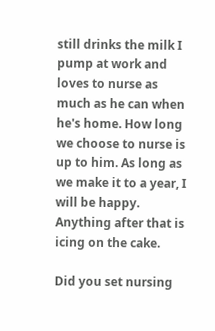still drinks the milk I pump at work and loves to nurse as much as he can when he's home. How long we choose to nurse is up to him. As long as we make it to a year, I will be happy. Anything after that is icing on the cake.

Did you set nursing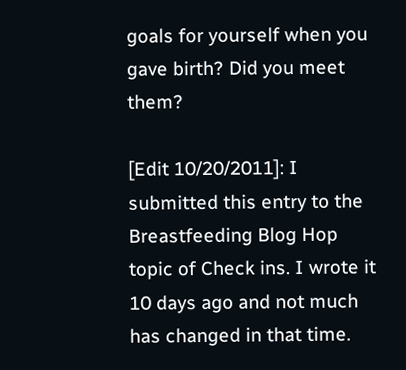goals for yourself when you gave birth? Did you meet them?

[Edit 10/20/2011]: I submitted this entry to the Breastfeeding Blog Hop topic of Check ins. I wrote it 10 days ago and not much has changed in that time.